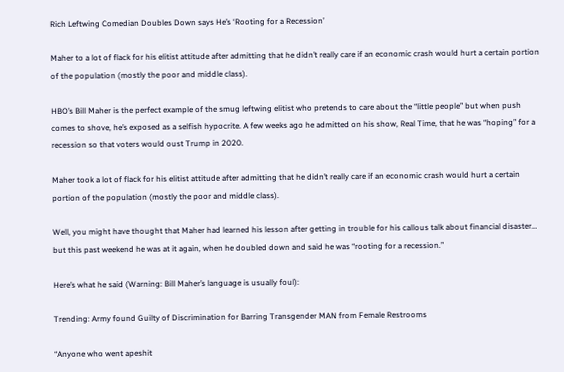Rich Leftwing Comedian Doubles Down says He’s ‘Rooting for a Recession’

Maher to a lot of flack for his elitist attitude after admitting that he didn’t really care if an economic crash would hurt a certain portion of the population (mostly the poor and middle class).

HBO’s Bill Maher is the perfect example of the smug leftwing elitist who pretends to care about the “little people” but when push comes to shove, he’s exposed as a selfish hypocrite. A few weeks ago he admitted on his show, Real Time, that he was “hoping” for a recession so that voters would oust Trump in 2020.

Maher took a lot of flack for his elitist attitude after admitting that he didn’t really care if an economic crash would hurt a certain portion of the population (mostly the poor and middle class).

Well, you might have thought that Maher had learned his lesson after getting in trouble for his callous talk about financial disaster… but this past weekend he was at it again, when he doubled down and said he was “rooting for a recession.”

Here’s what he said (Warning: Bill Maher’s language is usually foul):

Trending: Army found Guilty of Discrimination for Barring Transgender MAN from Female Restrooms

“Anyone who went apeshit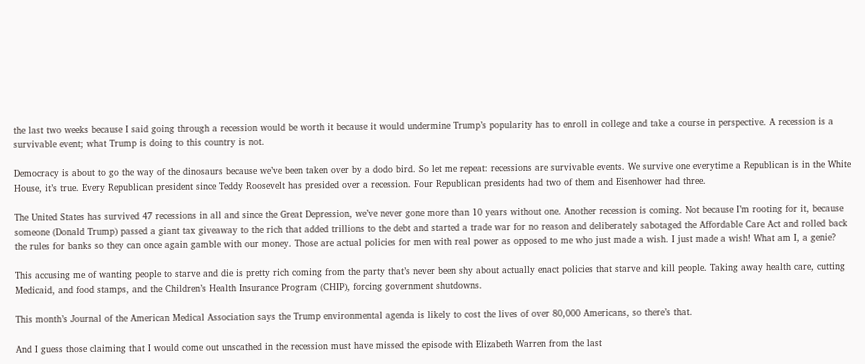the last two weeks because I said going through a recession would be worth it because it would undermine Trump’s popularity has to enroll in college and take a course in perspective. A recession is a survivable event; what Trump is doing to this country is not.

Democracy is about to go the way of the dinosaurs because we’ve been taken over by a dodo bird. So let me repeat: recessions are survivable events. We survive one everytime a Republican is in the White House, it’s true. Every Republican president since Teddy Roosevelt has presided over a recession. Four Republican presidents had two of them and Eisenhower had three.

The United States has survived 47 recessions in all and since the Great Depression, we’ve never gone more than 10 years without one. Another recession is coming. Not because I’m rooting for it, because someone (Donald Trump) passed a giant tax giveaway to the rich that added trillions to the debt and started a trade war for no reason and deliberately sabotaged the Affordable Care Act and rolled back the rules for banks so they can once again gamble with our money. Those are actual policies for men with real power as opposed to me who just made a wish. I just made a wish! What am I, a genie?

This accusing me of wanting people to starve and die is pretty rich coming from the party that’s never been shy about actually enact policies that starve and kill people. Taking away health care, cutting Medicaid, and food stamps, and the Children’s Health Insurance Program (CHIP), forcing government shutdowns.

This month’s Journal of the American Medical Association says the Trump environmental agenda is likely to cost the lives of over 80,000 Americans, so there’s that.

And I guess those claiming that I would come out unscathed in the recession must have missed the episode with Elizabeth Warren from the last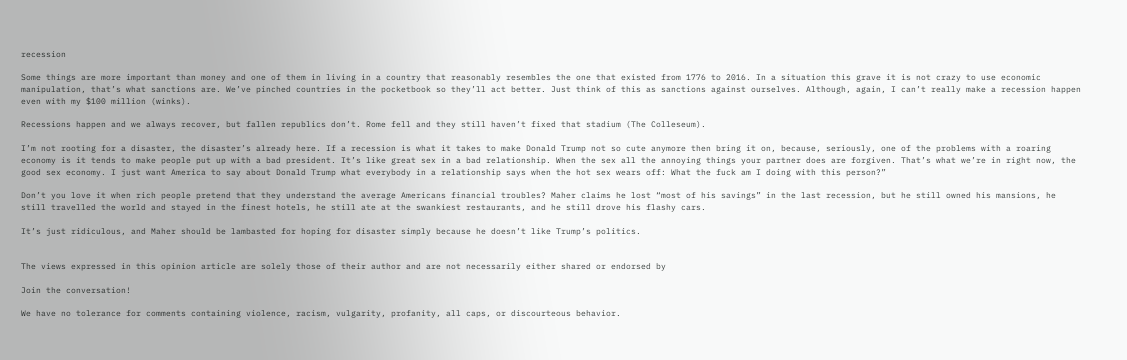recession

Some things are more important than money and one of them in living in a country that reasonably resembles the one that existed from 1776 to 2016. In a situation this grave it is not crazy to use economic manipulation, that’s what sanctions are. We’ve pinched countries in the pocketbook so they’ll act better. Just think of this as sanctions against ourselves. Although, again, I can’t really make a recession happen even with my $100 million (winks).

Recessions happen and we always recover, but fallen republics don’t. Rome fell and they still haven’t fixed that stadium (The Colleseum).

I’m not rooting for a disaster, the disaster’s already here. If a recession is what it takes to make Donald Trump not so cute anymore then bring it on, because, seriously, one of the problems with a roaring economy is it tends to make people put up with a bad president. It’s like great sex in a bad relationship. When the sex all the annoying things your partner does are forgiven. That’s what we’re in right now, the good sex economy. I just want America to say about Donald Trump what everybody in a relationship says when the hot sex wears off: What the fuck am I doing with this person?”

Don’t you love it when rich people pretend that they understand the average Americans financial troubles? Maher claims he lost “most of his savings” in the last recession, but he still owned his mansions, he still travelled the world and stayed in the finest hotels, he still ate at the swankiest restaurants, and he still drove his flashy cars.

It’s just ridiculous, and Maher should be lambasted for hoping for disaster simply because he doesn’t like Trump’s politics.


The views expressed in this opinion article are solely those of their author and are not necessarily either shared or endorsed by

Join the conversation!

We have no tolerance for comments containing violence, racism, vulgarity, profanity, all caps, or discourteous behavior.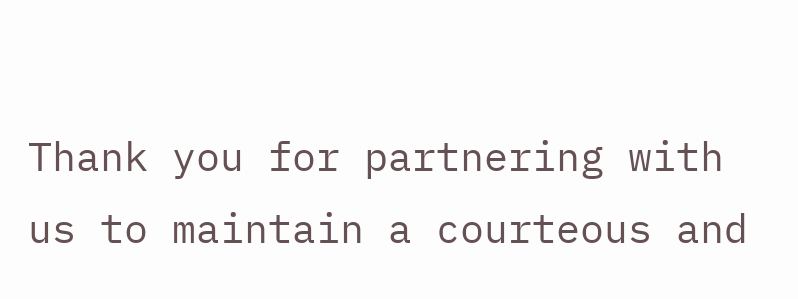Thank you for partnering with us to maintain a courteous and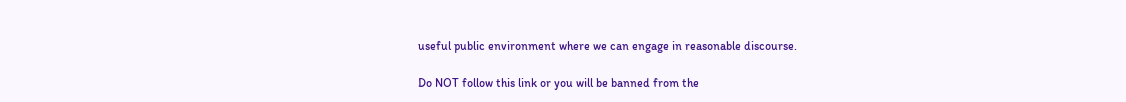useful public environment where we can engage in reasonable discourse.

Do NOT follow this link or you will be banned from the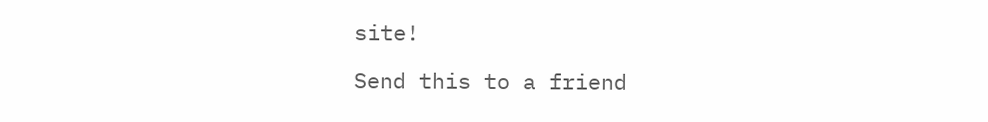site!

Send this to a friend